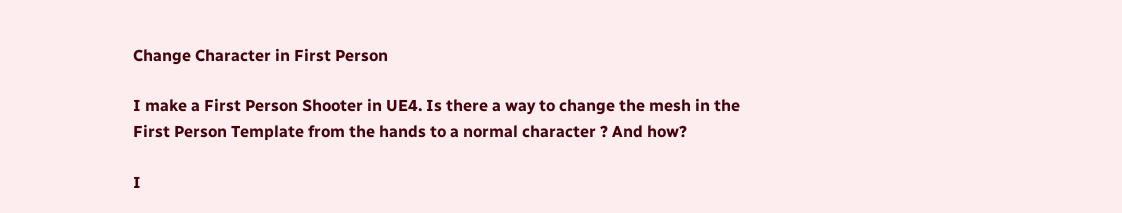Change Character in First Person

I make a First Person Shooter in UE4. Is there a way to change the mesh in the First Person Template from the hands to a normal character ? And how?

I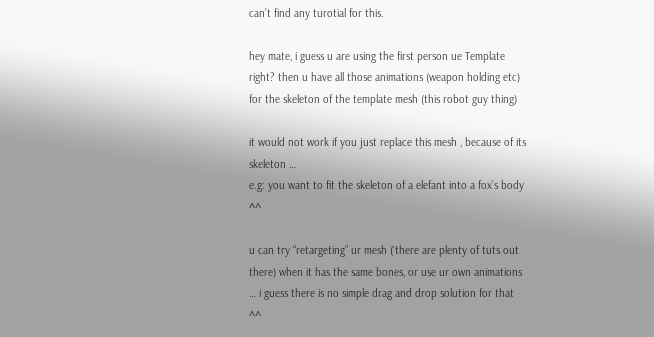can’t find any turotial for this.

hey mate, i guess u are using the first person ue Template right? then u have all those animations (weapon holding etc) for the skeleton of the template mesh (this robot guy thing)

it would not work if you just replace this mesh , because of its skeleton …
e.g: you want to fit the skeleton of a elefant into a fox’s body ^^

u can try “retargeting” ur mesh (`there are plenty of tuts out there) when it has the same bones, or use ur own animations … i guess there is no simple drag and drop solution for that ^^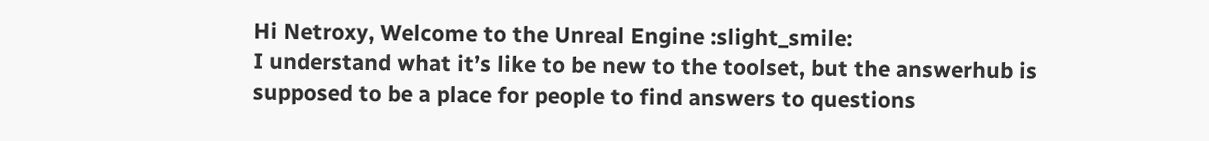Hi Netroxy, Welcome to the Unreal Engine :slight_smile:
I understand what it’s like to be new to the toolset, but the answerhub is supposed to be a place for people to find answers to questions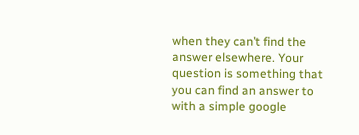when they can’t find the answer elsewhere. Your question is something that you can find an answer to with a simple google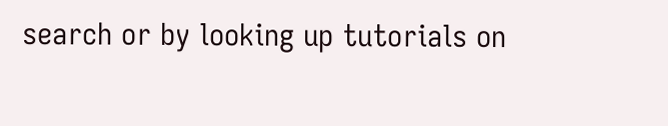search or by looking up tutorials on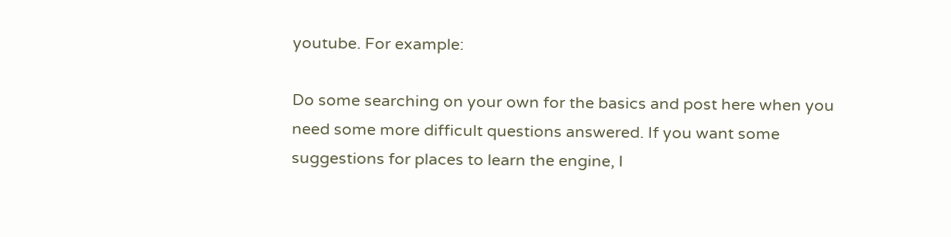youtube. For example:

Do some searching on your own for the basics and post here when you need some more difficult questions answered. If you want some suggestions for places to learn the engine, I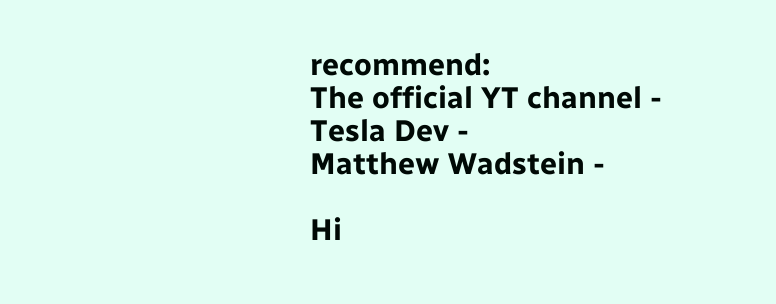recommend:
The official YT channel -
Tesla Dev -
Matthew Wadstein -

Hi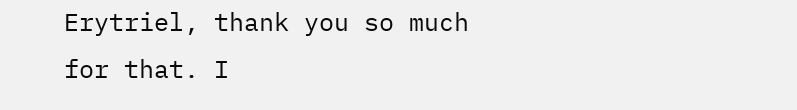Erytriel, thank you so much for that. I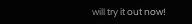will try it out now!